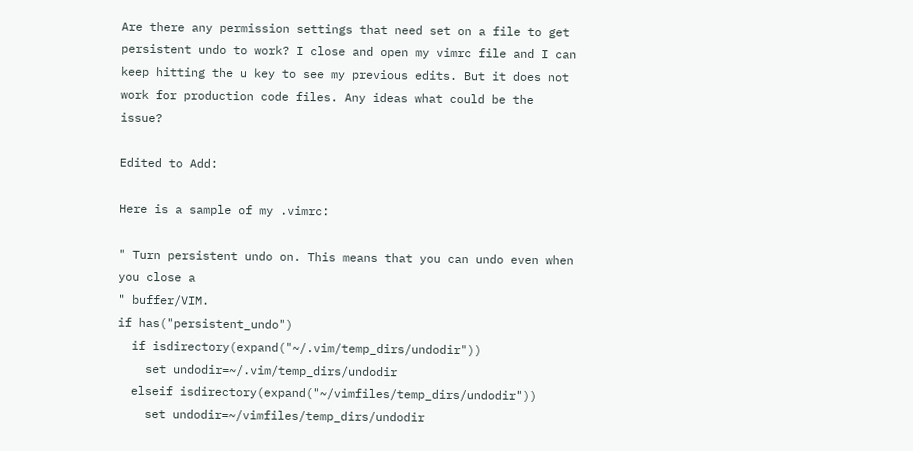Are there any permission settings that need set on a file to get persistent undo to work? I close and open my vimrc file and I can keep hitting the u key to see my previous edits. But it does not work for production code files. Any ideas what could be the issue?

Edited to Add:

Here is a sample of my .vimrc:

" Turn persistent undo on. This means that you can undo even when you close a
" buffer/VIM.
if has("persistent_undo")
  if isdirectory(expand("~/.vim/temp_dirs/undodir"))
    set undodir=~/.vim/temp_dirs/undodir
  elseif isdirectory(expand("~/vimfiles/temp_dirs/undodir"))
    set undodir=~/vimfiles/temp_dirs/undodir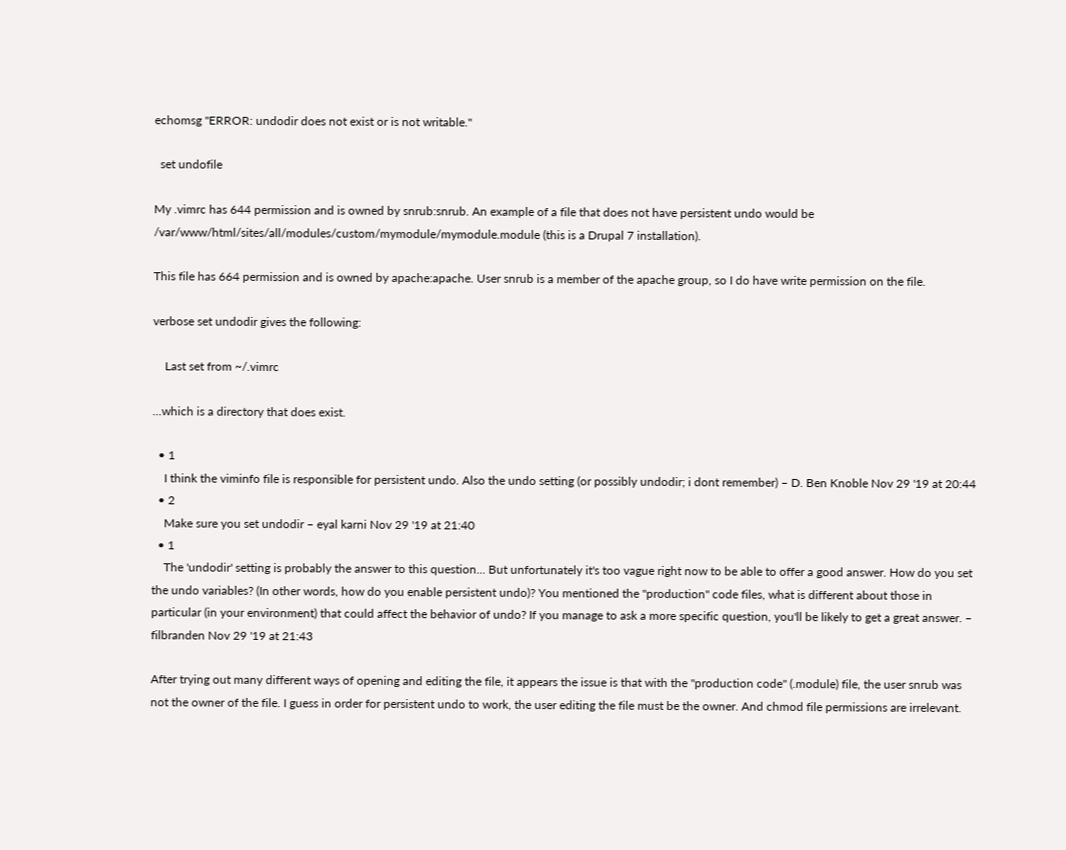echomsg "ERROR: undodir does not exist or is not writable."

  set undofile

My .vimrc has 644 permission and is owned by snrub:snrub. An example of a file that does not have persistent undo would be /var/www/html/sites/all/modules/custom/mymodule/mymodule.module (this is a Drupal 7 installation).

This file has 664 permission and is owned by apache:apache. User snrub is a member of the apache group, so I do have write permission on the file.

verbose set undodir gives the following:

    Last set from ~/.vimrc

...which is a directory that does exist.

  • 1
    I think the viminfo file is responsible for persistent undo. Also the undo setting (or possibly undodir; i dont remember) – D. Ben Knoble Nov 29 '19 at 20:44
  • 2
    Make sure you set undodir – eyal karni Nov 29 '19 at 21:40
  • 1
    The 'undodir' setting is probably the answer to this question... But unfortunately it's too vague right now to be able to offer a good answer. How do you set the undo variables? (In other words, how do you enable persistent undo)? You mentioned the "production" code files, what is different about those in particular (in your environment) that could affect the behavior of undo? If you manage to ask a more specific question, you'll be likely to get a great answer. – filbranden Nov 29 '19 at 21:43

After trying out many different ways of opening and editing the file, it appears the issue is that with the "production code" (.module) file, the user snrub was not the owner of the file. I guess in order for persistent undo to work, the user editing the file must be the owner. And chmod file permissions are irrelevant.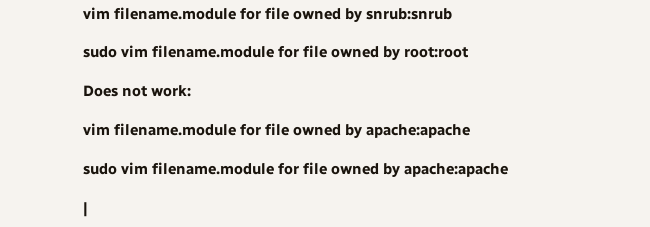vim filename.module for file owned by snrub:snrub

sudo vim filename.module for file owned by root:root

Does not work:

vim filename.module for file owned by apache:apache

sudo vim filename.module for file owned by apache:apache

|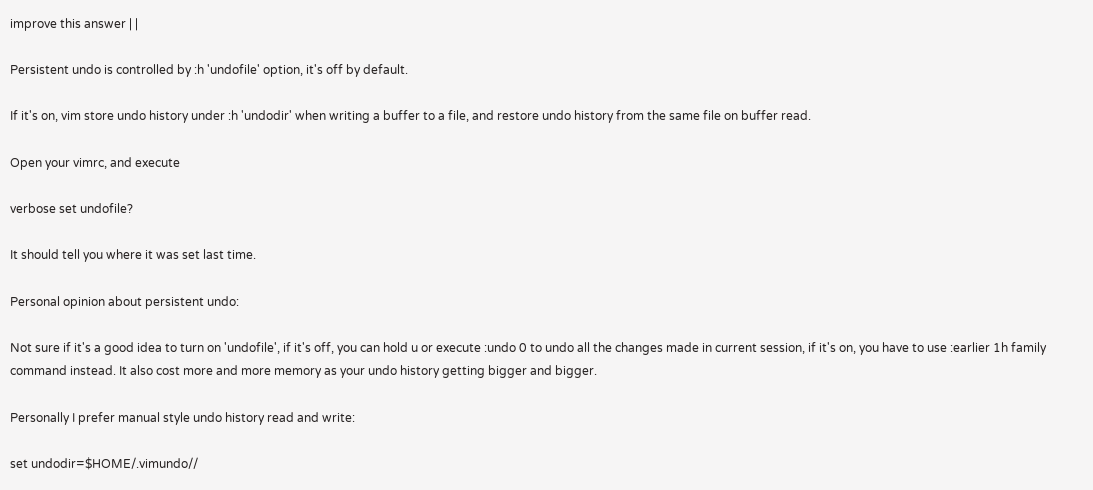improve this answer | |

Persistent undo is controlled by :h 'undofile' option, it's off by default.

If it's on, vim store undo history under :h 'undodir' when writing a buffer to a file, and restore undo history from the same file on buffer read.

Open your vimrc, and execute

verbose set undofile?

It should tell you where it was set last time.

Personal opinion about persistent undo:

Not sure if it's a good idea to turn on 'undofile', if it's off, you can hold u or execute :undo 0 to undo all the changes made in current session, if it's on, you have to use :earlier 1h family command instead. It also cost more and more memory as your undo history getting bigger and bigger.

Personally I prefer manual style undo history read and write:

set undodir=$HOME/.vimundo//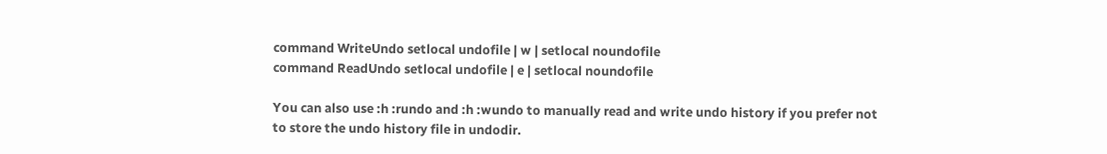command WriteUndo setlocal undofile | w | setlocal noundofile
command ReadUndo setlocal undofile | e | setlocal noundofile

You can also use :h :rundo and :h :wundo to manually read and write undo history if you prefer not to store the undo history file in undodir.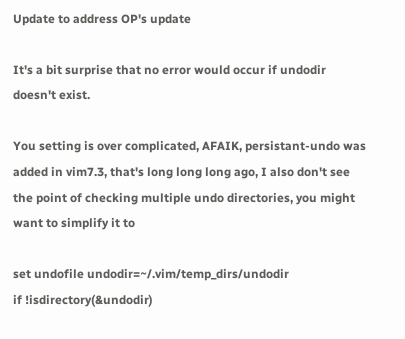Update to address OP's update

It's a bit surprise that no error would occur if undodir doesn't exist.

You setting is over complicated, AFAIK, persistant-undo was added in vim7.3, that's long long long ago, I also don't see the point of checking multiple undo directories, you might want to simplify it to

set undofile undodir=~/.vim/temp_dirs/undodir
if !isdirectory(&undodir)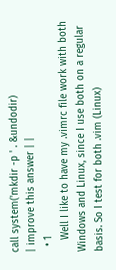call system('mkdir -p ' . &undodir)
| improve this answer | |
  • 1
    Well I like to have my .vimrc file work with both Windows and Linux, since I use both on a regular basis. So I test for both .vim (Linux)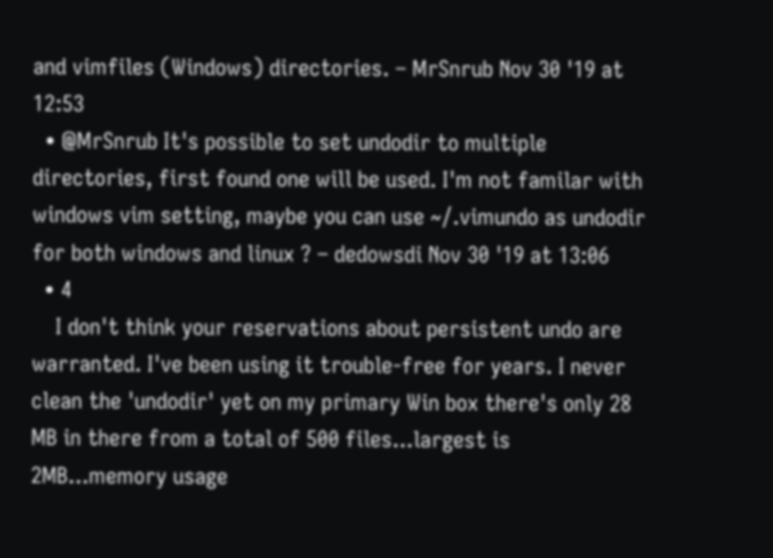and vimfiles (Windows) directories. – MrSnrub Nov 30 '19 at 12:53
  • @MrSnrub It's possible to set undodir to multiple directories, first found one will be used. I'm not familar with windows vim setting, maybe you can use ~/.vimundo as undodir for both windows and linux ? – dedowsdi Nov 30 '19 at 13:06
  • 4
    I don't think your reservations about persistent undo are warranted. I've been using it trouble-free for years. I never clean the 'undodir' yet on my primary Win box there's only 28 MB in there from a total of 500 files...largest is 2MB...memory usage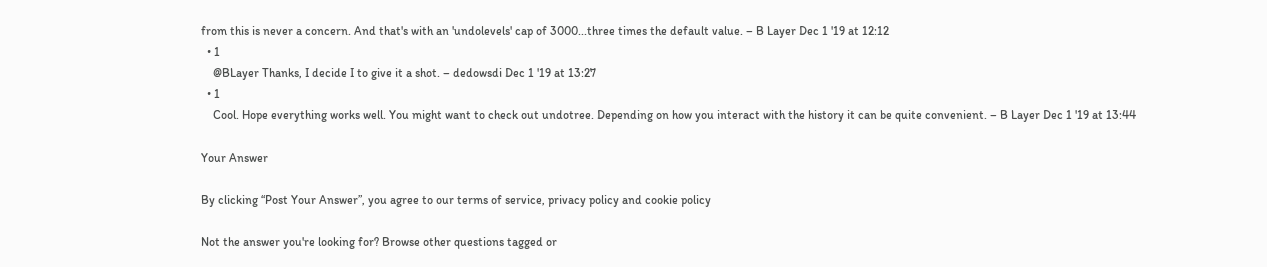from this is never a concern. And that's with an 'undolevels' cap of 3000...three times the default value. – B Layer Dec 1 '19 at 12:12
  • 1
    @BLayer Thanks, I decide I to give it a shot. – dedowsdi Dec 1 '19 at 13:27
  • 1
    Cool. Hope everything works well. You might want to check out undotree. Depending on how you interact with the history it can be quite convenient. – B Layer Dec 1 '19 at 13:44

Your Answer

By clicking “Post Your Answer”, you agree to our terms of service, privacy policy and cookie policy

Not the answer you're looking for? Browse other questions tagged or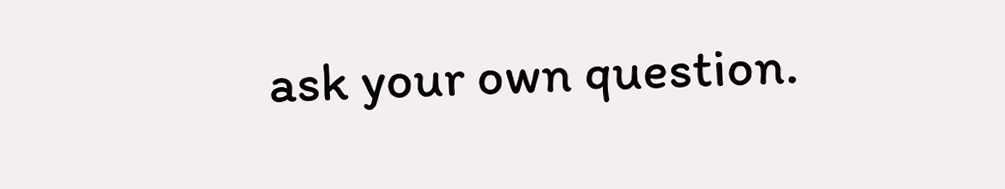ask your own question.